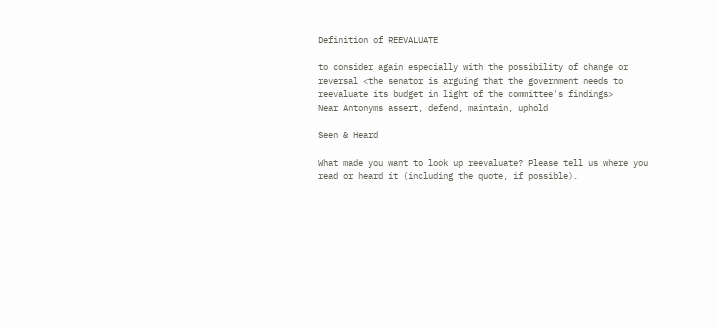Definition of REEVALUATE

to consider again especially with the possibility of change or reversal <the senator is arguing that the government needs to reevaluate its budget in light of the committee's findings>
Near Antonyms assert, defend, maintain, uphold

Seen & Heard

What made you want to look up reevaluate? Please tell us where you read or heard it (including the quote, if possible).